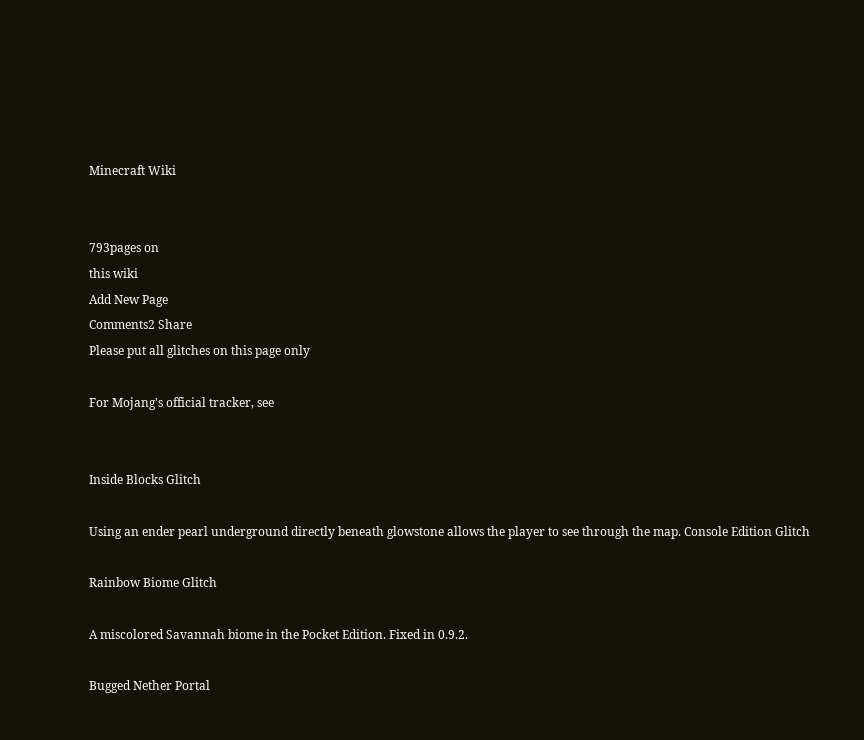Minecraft Wiki


793pages on
this wiki
Add New Page
Comments2 Share
Please put all glitches on this page only

For Mojang's official tracker, see


Inside Blocks Glitch

Using an ender pearl underground directly beneath glowstone allows the player to see through the map. Console Edition Glitch

Rainbow Biome Glitch

A miscolored Savannah biome in the Pocket Edition. Fixed in 0.9.2.

Bugged Nether Portal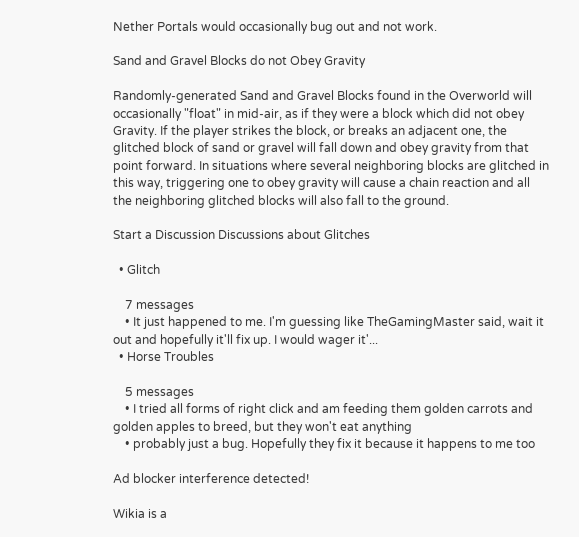Nether Portals would occasionally bug out and not work.

Sand and Gravel Blocks do not Obey Gravity

Randomly-generated Sand and Gravel Blocks found in the Overworld will occasionally "float" in mid-air, as if they were a block which did not obey Gravity. If the player strikes the block, or breaks an adjacent one, the glitched block of sand or gravel will fall down and obey gravity from that point forward. In situations where several neighboring blocks are glitched in this way, triggering one to obey gravity will cause a chain reaction and all the neighboring glitched blocks will also fall to the ground.

Start a Discussion Discussions about Glitches

  • Glitch

    7 messages
    • It just happened to me. I'm guessing like TheGamingMaster said, wait it out and hopefully it'll fix up. I would wager it'...
  • Horse Troubles

    5 messages
    • I tried all forms of right click and am feeding them golden carrots and golden apples to breed, but they won't eat anything
    • probably just a bug. Hopefully they fix it because it happens to me too

Ad blocker interference detected!

Wikia is a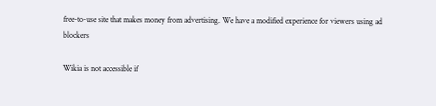free-to-use site that makes money from advertising. We have a modified experience for viewers using ad blockers

Wikia is not accessible if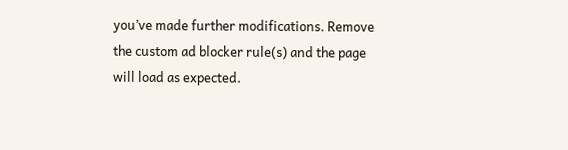you’ve made further modifications. Remove the custom ad blocker rule(s) and the page will load as expected.